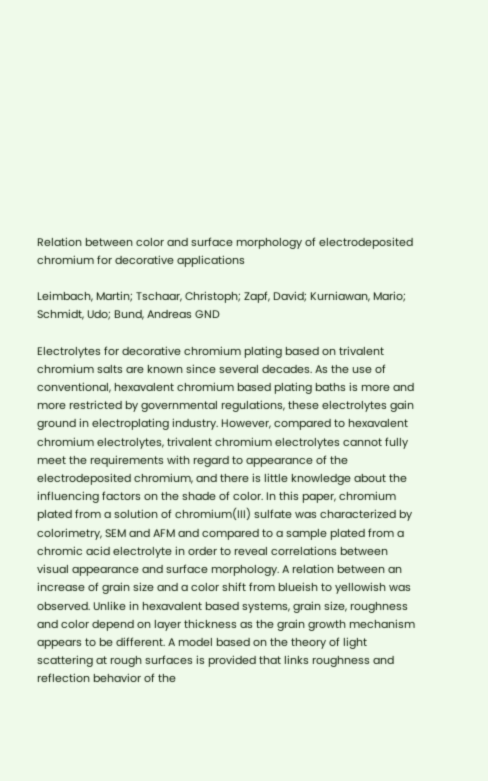Relation between color and surface morphology of electrodeposited chromium for decorative applications

Leimbach, Martin; Tschaar, Christoph; Zapf, David; Kurniawan, Mario; Schmidt, Udo; Bund, Andreas GND

Electrolytes for decorative chromium plating based on trivalent chromium salts are known since several decades. As the use of conventional, hexavalent chromium based plating baths is more and more restricted by governmental regulations, these electrolytes gain ground in electroplating industry. However, compared to hexavalent chromium electrolytes, trivalent chromium electrolytes cannot fully meet the requirements with regard to appearance of the electrodeposited chromium, and there is little knowledge about the influencing factors on the shade of color. In this paper, chromium plated from a solution of chromium(III) sulfate was characterized by colorimetry, SEM and AFM and compared to a sample plated from a chromic acid electrolyte in order to reveal correlations between visual appearance and surface morphology. A relation between an increase of grain size and a color shift from blueish to yellowish was observed. Unlike in hexavalent based systems, grain size, roughness and color depend on layer thickness as the grain growth mechanism appears to be different. A model based on the theory of light scattering at rough surfaces is provided that links roughness and reflection behavior of the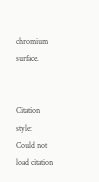chromium surface.


Citation style:
Could not load citation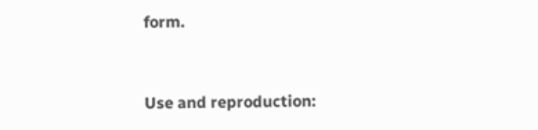form.


Use and reproduction: